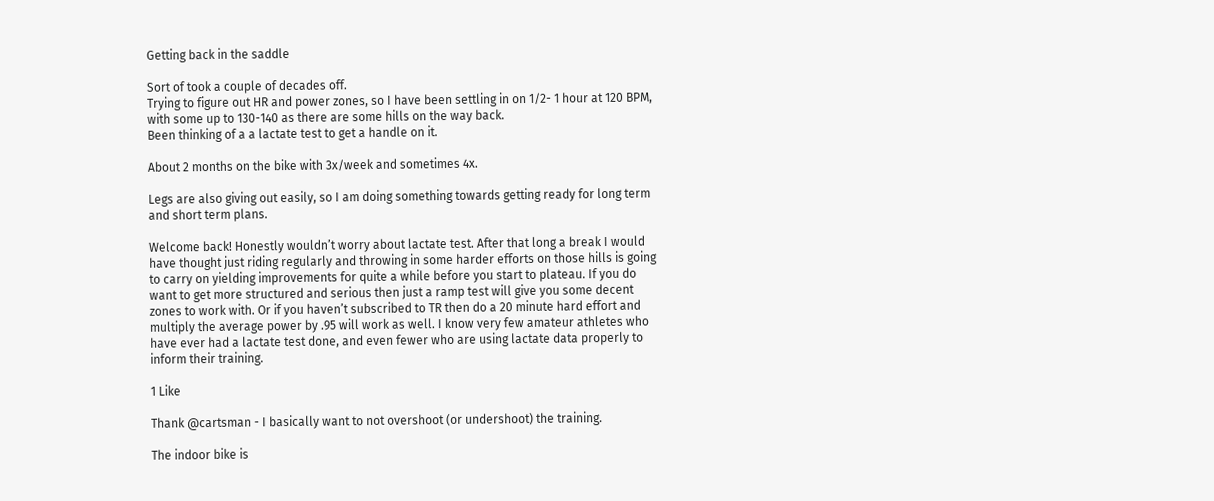Getting back in the saddle

Sort of took a couple of decades off.
Trying to figure out HR and power zones, so I have been settling in on 1/2- 1 hour at 120 BPM, with some up to 130-140 as there are some hills on the way back.
Been thinking of a a lactate test to get a handle on it.

About 2 months on the bike with 3x/week and sometimes 4x.

Legs are also giving out easily, so I am doing something towards getting ready for long term and short term plans.

Welcome back! Honestly wouldn’t worry about lactate test. After that long a break I would have thought just riding regularly and throwing in some harder efforts on those hills is going to carry on yielding improvements for quite a while before you start to plateau. If you do want to get more structured and serious then just a ramp test will give you some decent zones to work with. Or if you haven’t subscribed to TR then do a 20 minute hard effort and multiply the average power by .95 will work as well. I know very few amateur athletes who have ever had a lactate test done, and even fewer who are using lactate data properly to inform their training.

1 Like

Thank @cartsman - I basically want to not overshoot (or undershoot) the training.

The indoor bike is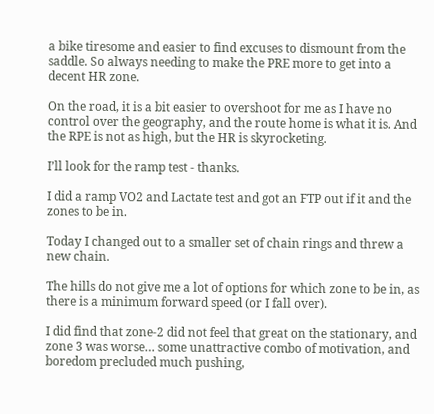a bike tiresome and easier to find excuses to dismount from the saddle. So always needing to make the PRE more to get into a decent HR zone.

On the road, it is a bit easier to overshoot for me as I have no control over the geography, and the route home is what it is. And the RPE is not as high, but the HR is skyrocketing.

I’ll look for the ramp test - thanks.

I did a ramp VO2 and Lactate test and got an FTP out if it and the zones to be in.

Today I changed out to a smaller set of chain rings and threw a new chain.

The hills do not give me a lot of options for which zone to be in, as there is a minimum forward speed (or I fall over).

I did find that zone-2 did not feel that great on the stationary, and zone 3 was worse… some unattractive combo of motivation, and boredom precluded much pushing,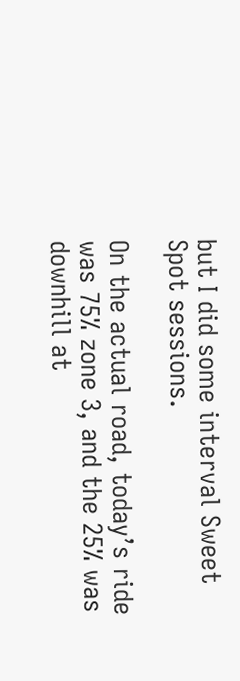but I did some interval Sweet Spot sessions.

On the actual road, today’s ride was 75% zone 3, and the 25% was downhill at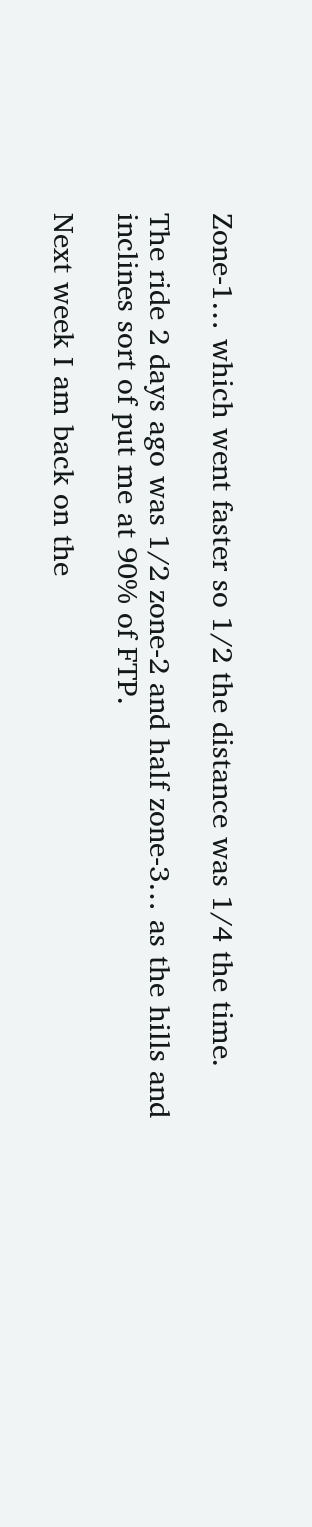Zone-1… which went faster so 1/2 the distance was 1/4 the time.

The ride 2 days ago was 1/2 zone-2 and half zone-3… as the hills and inclines sort of put me at 90% of FTP.

Next week I am back on the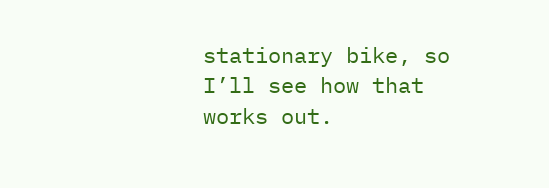stationary bike, so I’ll see how that works out.